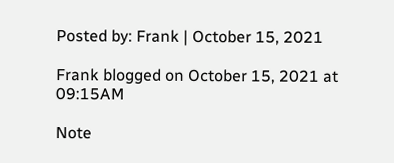Posted by: Frank | October 15, 2021

Frank blogged on October 15, 2021 at 09:15AM

Note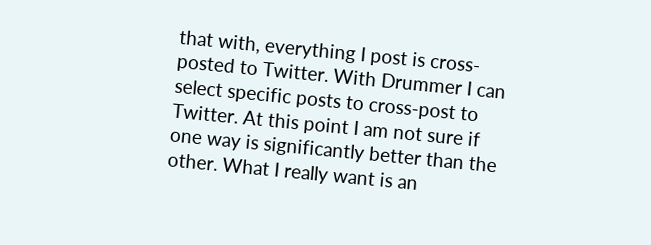that with, everything I post is cross-posted to Twitter. With Drummer I can select specific posts to cross-post to Twitter. At this point I am not sure if one way is significantly better than the other. What I really want is an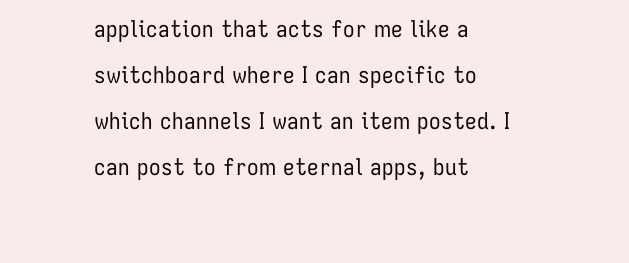application that acts for me like a switchboard where I can specific to which channels I want an item posted. I can post to from eternal apps, but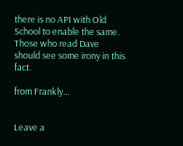there is no API with Old School to enable the same. Those who read Dave should see some irony in this fact.

from Frankly…


Leave a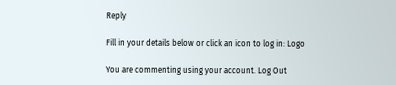Reply

Fill in your details below or click an icon to log in: Logo

You are commenting using your account. Log Out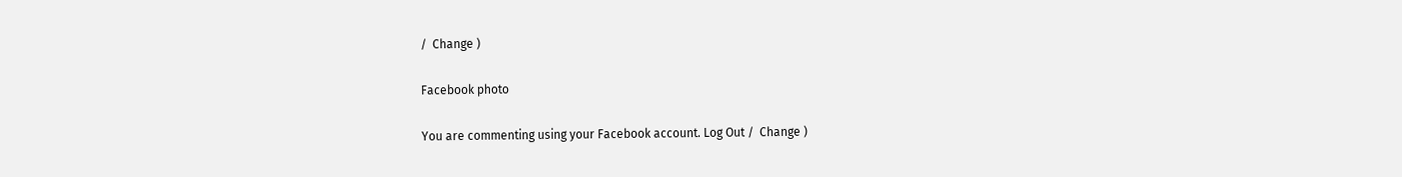/  Change )

Facebook photo

You are commenting using your Facebook account. Log Out /  Change )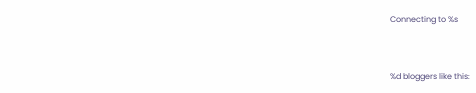Connecting to %s


%d bloggers like this: